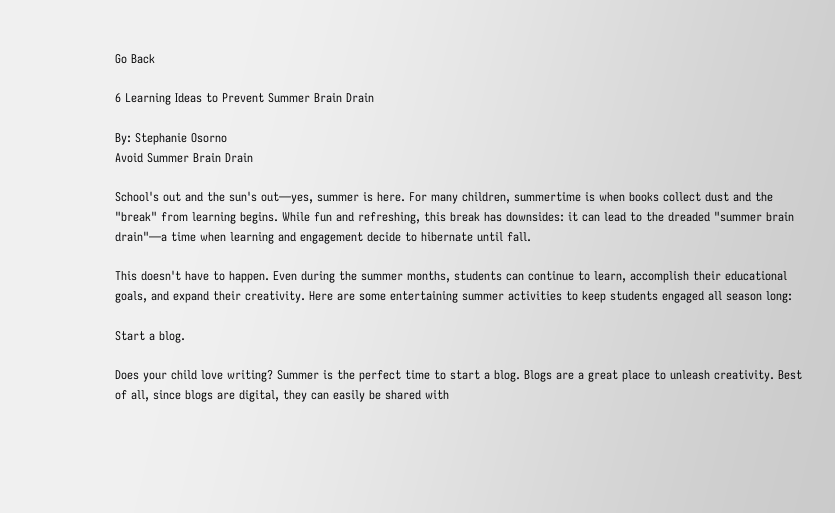Go Back

6 Learning Ideas to Prevent Summer Brain Drain

By: Stephanie Osorno
Avoid Summer Brain Drain

School's out and the sun's out—yes, summer is here. For many children, summertime is when books collect dust and the "break" from learning begins. While fun and refreshing, this break has downsides: it can lead to the dreaded "summer brain drain"—a time when learning and engagement decide to hibernate until fall.

This doesn't have to happen. Even during the summer months, students can continue to learn, accomplish their educational goals, and expand their creativity. Here are some entertaining summer activities to keep students engaged all season long:

Start a blog.

Does your child love writing? Summer is the perfect time to start a blog. Blogs are a great place to unleash creativity. Best of all, since blogs are digital, they can easily be shared with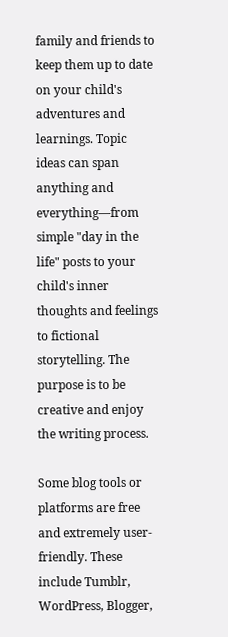family and friends to keep them up to date on your child's adventures and learnings. Topic ideas can span anything and everything—from simple "day in the life" posts to your child's inner thoughts and feelings to fictional storytelling. The purpose is to be creative and enjoy the writing process.

Some blog tools or platforms are free and extremely user-friendly. These include Tumblr, WordPress, Blogger,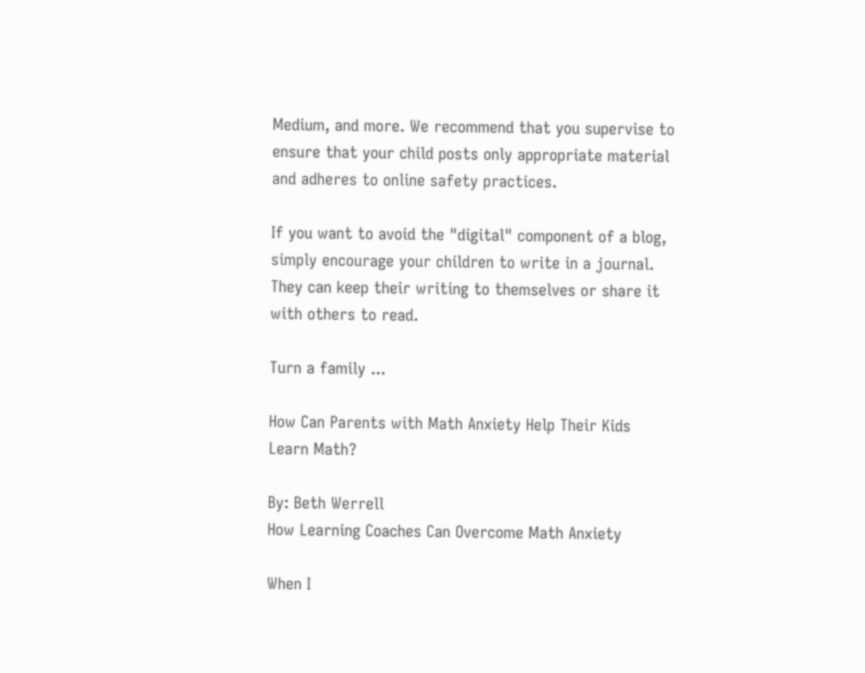Medium, and more. We recommend that you supervise to ensure that your child posts only appropriate material and adheres to online safety practices.

If you want to avoid the "digital" component of a blog, simply encourage your children to write in a journal. They can keep their writing to themselves or share it with others to read.

Turn a family ...

How Can Parents with Math Anxiety Help Their Kids Learn Math?

By: Beth Werrell
How Learning Coaches Can Overcome Math Anxiety

When I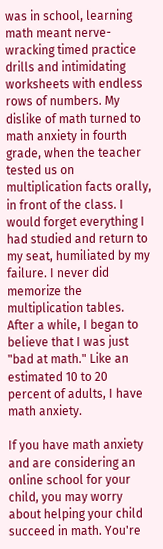was in school, learning math meant nerve-wracking timed practice drills and intimidating worksheets with endless rows of numbers. My dislike of math turned to math anxiety in fourth grade, when the teacher tested us on multiplication facts orally, in front of the class. I would forget everything I had studied and return to my seat, humiliated by my failure. I never did memorize the multiplication tables. After a while, I began to believe that I was just "bad at math." Like an estimated 10 to 20 percent of adults, I have math anxiety.

If you have math anxiety and are considering an online school for your child, you may worry about helping your child succeed in math. You're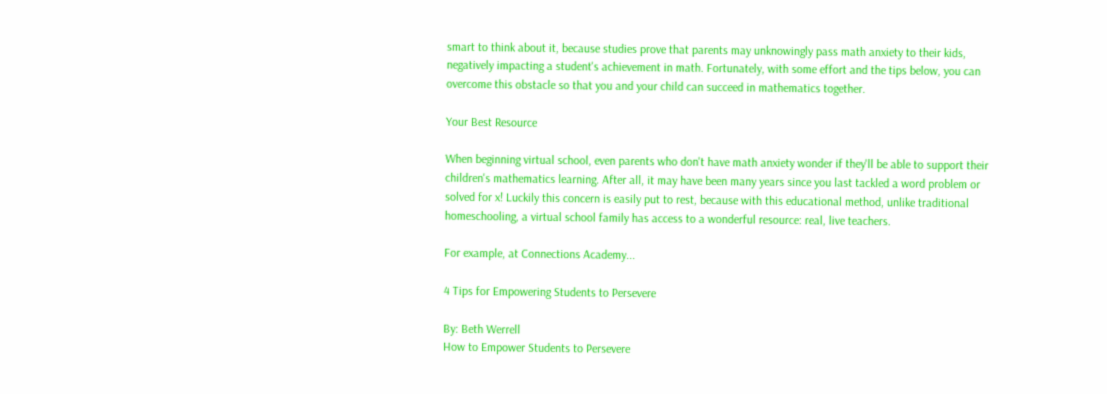smart to think about it, because studies prove that parents may unknowingly pass math anxiety to their kids, negatively impacting a student's achievement in math. Fortunately, with some effort and the tips below, you can overcome this obstacle so that you and your child can succeed in mathematics together.

Your Best Resource

When beginning virtual school, even parents who don't have math anxiety wonder if they'll be able to support their children's mathematics learning. After all, it may have been many years since you last tackled a word problem or solved for x! Luckily this concern is easily put to rest, because with this educational method, unlike traditional homeschooling, a virtual school family has access to a wonderful resource: real, live teachers.

For example, at Connections Academy...

4 Tips for Empowering Students to Persevere

By: Beth Werrell
How to Empower Students to Persevere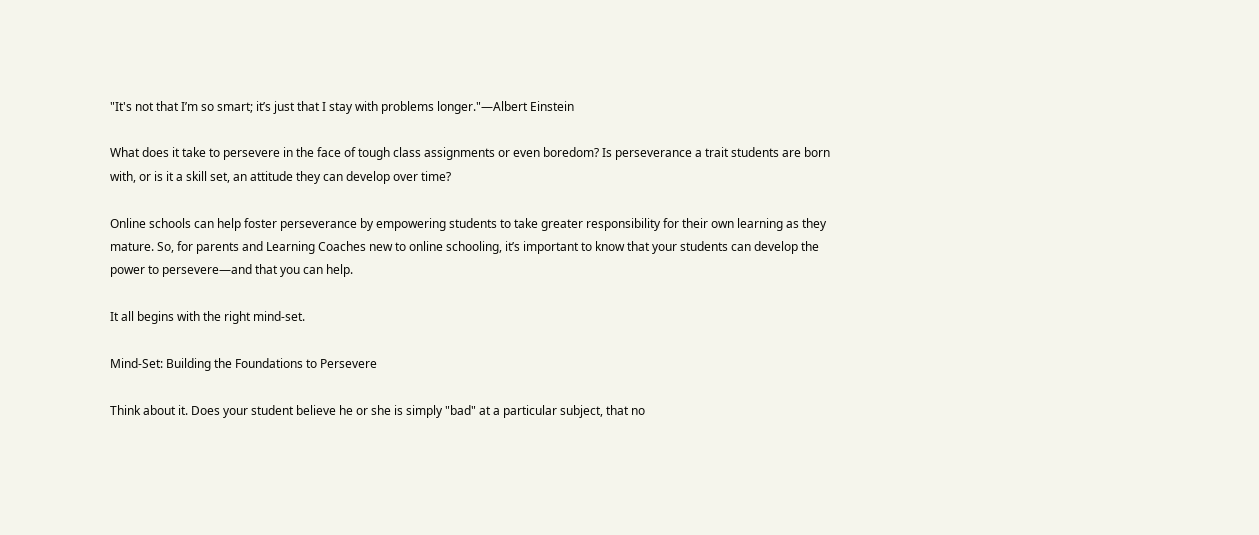"It's not that I’m so smart; it’s just that I stay with problems longer."—Albert Einstein

What does it take to persevere in the face of tough class assignments or even boredom? Is perseverance a trait students are born with, or is it a skill set, an attitude they can develop over time?

Online schools can help foster perseverance by empowering students to take greater responsibility for their own learning as they mature. So, for parents and Learning Coaches new to online schooling, it’s important to know that your students can develop the power to persevere—and that you can help.

It all begins with the right mind-set.

Mind-Set: Building the Foundations to Persevere

Think about it. Does your student believe he or she is simply "bad" at a particular subject, that no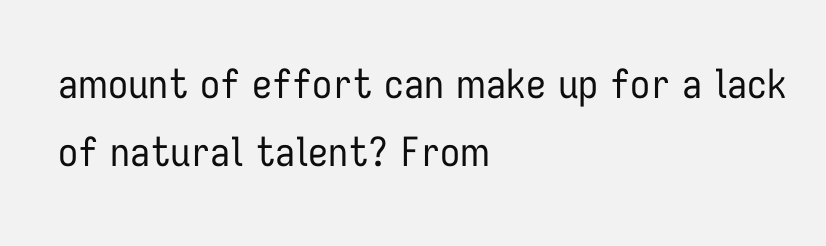amount of effort can make up for a lack of natural talent? From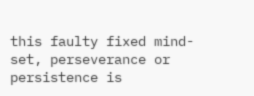this faulty fixed mind-set, perseverance or persistence is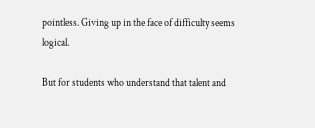pointless. Giving up in the face of difficulty seems logical.

But for students who understand that talent and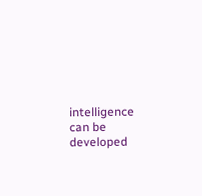intelligence can be developed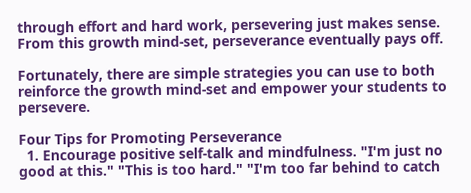through effort and hard work, persevering just makes sense. From this growth mind-set, perseverance eventually pays off.

Fortunately, there are simple strategies you can use to both reinforce the growth mind-set and empower your students to persevere.

Four Tips for Promoting Perseverance
  1. Encourage positive self-talk and mindfulness. "I'm just no good at this." "This is too hard." "I'm too far behind to catch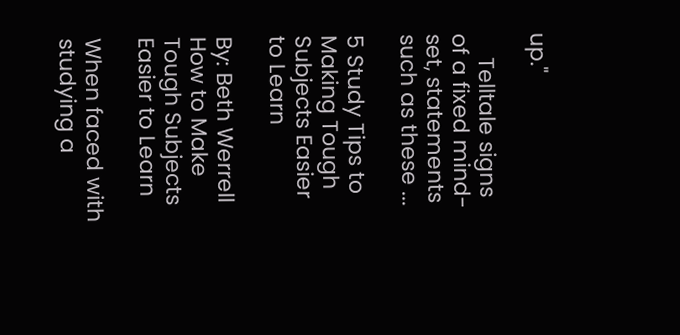up."

    Telltale signs of a fixed mind-set, statements such as these ...

5 Study Tips to Making Tough Subjects Easier to Learn

By: Beth Werrell
How to Make Tough Subjects Easier to Learn

When faced with studying a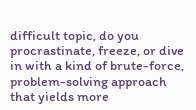difficult topic, do you procrastinate, freeze, or dive in with a kind of brute-force, problem-solving approach that yields more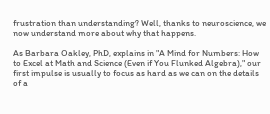frustration than understanding? Well, thanks to neuroscience, we now understand more about why that happens.

As Barbara Oakley, PhD, explains in "A Mind for Numbers: How to Excel at Math and Science (Even if You Flunked Algebra)," our first impulse is usually to focus as hard as we can on the details of a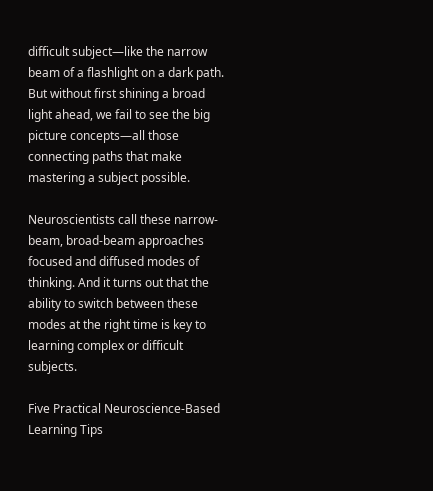difficult subject—like the narrow beam of a flashlight on a dark path. But without first shining a broad light ahead, we fail to see the big picture concepts—all those connecting paths that make mastering a subject possible.

Neuroscientists call these narrow-beam, broad-beam approaches focused and diffused modes of thinking. And it turns out that the ability to switch between these modes at the right time is key to learning complex or difficult subjects.

Five Practical Neuroscience-Based Learning Tips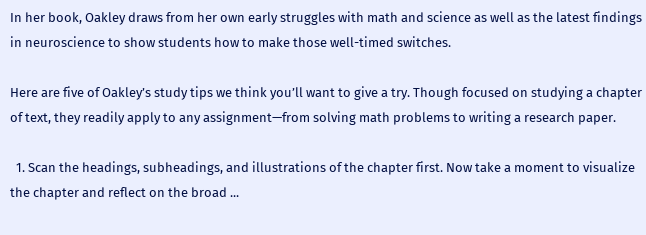In her book, Oakley draws from her own early struggles with math and science as well as the latest findings in neuroscience to show students how to make those well-timed switches.

Here are five of Oakley’s study tips we think you’ll want to give a try. Though focused on studying a chapter of text, they readily apply to any assignment—from solving math problems to writing a research paper.

  1. Scan the headings, subheadings, and illustrations of the chapter first. Now take a moment to visualize the chapter and reflect on the broad ...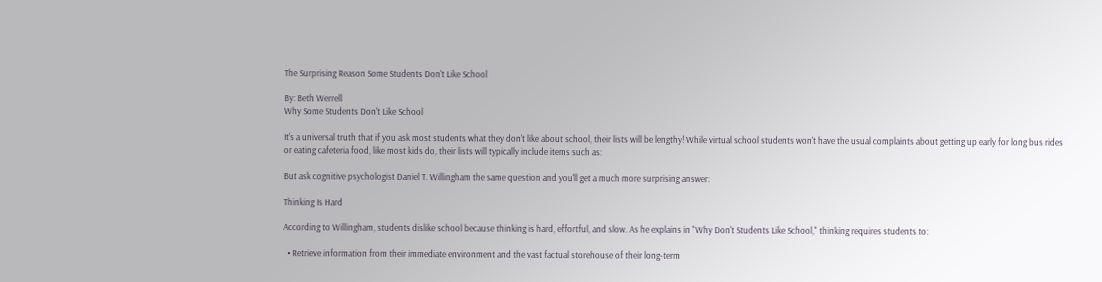The Surprising Reason Some Students Don't Like School

By: Beth Werrell
Why Some Students Don't Like School

It's a universal truth that if you ask most students what they don't like about school, their lists will be lengthy! While virtual school students won't have the usual complaints about getting up early for long bus rides or eating cafeteria food, like most kids do, their lists will typically include items such as:

But ask cognitive psychologist Daniel T. Willingham the same question and you'll get a much more surprising answer:

Thinking Is Hard

According to Willingham, students dislike school because thinking is hard, effortful, and slow. As he explains in "Why Don't Students Like School," thinking requires students to:

  • Retrieve information from their immediate environment and the vast factual storehouse of their long-term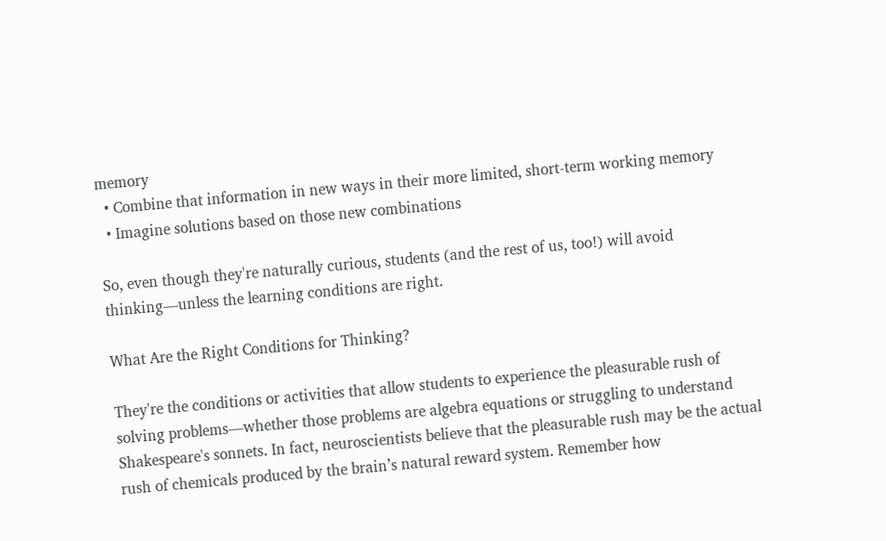memory
  • Combine that information in new ways in their more limited, short-term working memory
  • Imagine solutions based on those new combinations

So, even though they're naturally curious, students (and the rest of us, too!) will avoid thinking—unless the learning conditions are right.

What Are the Right Conditions for Thinking?

They're the conditions or activities that allow students to experience the pleasurable rush of solving problems—whether those problems are algebra equations or struggling to understand Shakespeare's sonnets. In fact, neuroscientists believe that the pleasurable rush may be the actual rush of chemicals produced by the brain’s natural reward system. Remember how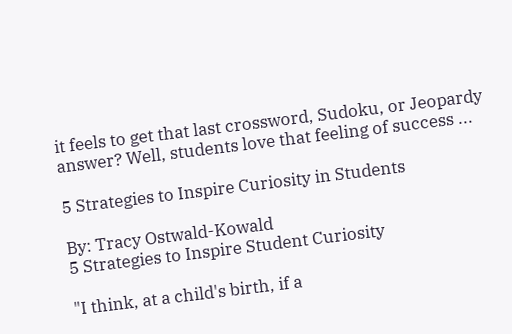it feels to get that last crossword, Sudoku, or Jeopardy answer? Well, students love that feeling of success ...

5 Strategies to Inspire Curiosity in Students

By: Tracy Ostwald-Kowald
5 Strategies to Inspire Student Curiosity

"I think, at a child's birth, if a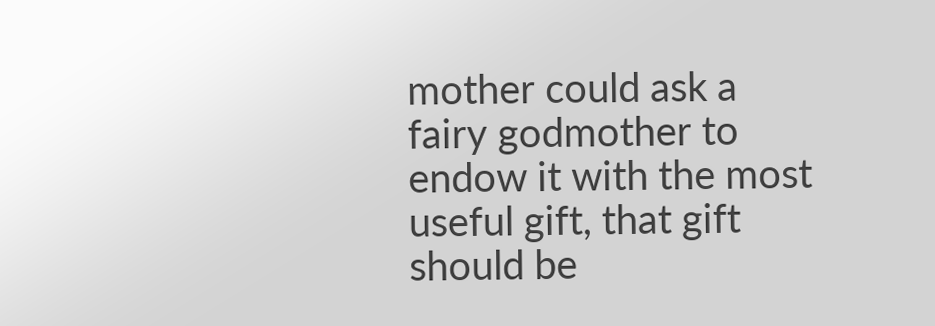mother could ask a fairy godmother to endow it with the most useful gift, that gift should be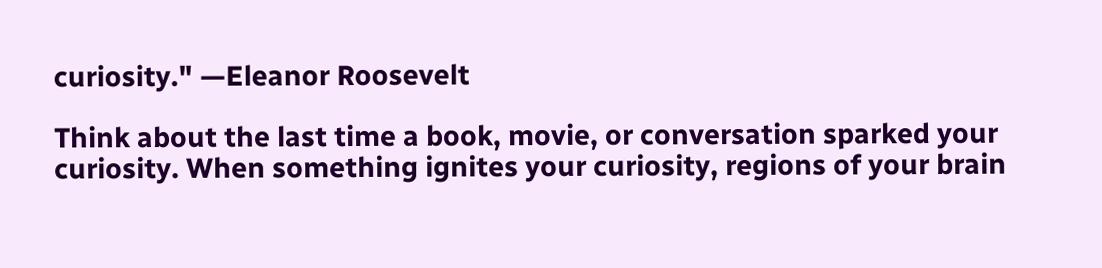curiosity." —Eleanor Roosevelt

Think about the last time a book, movie, or conversation sparked your curiosity. When something ignites your curiosity, regions of your brain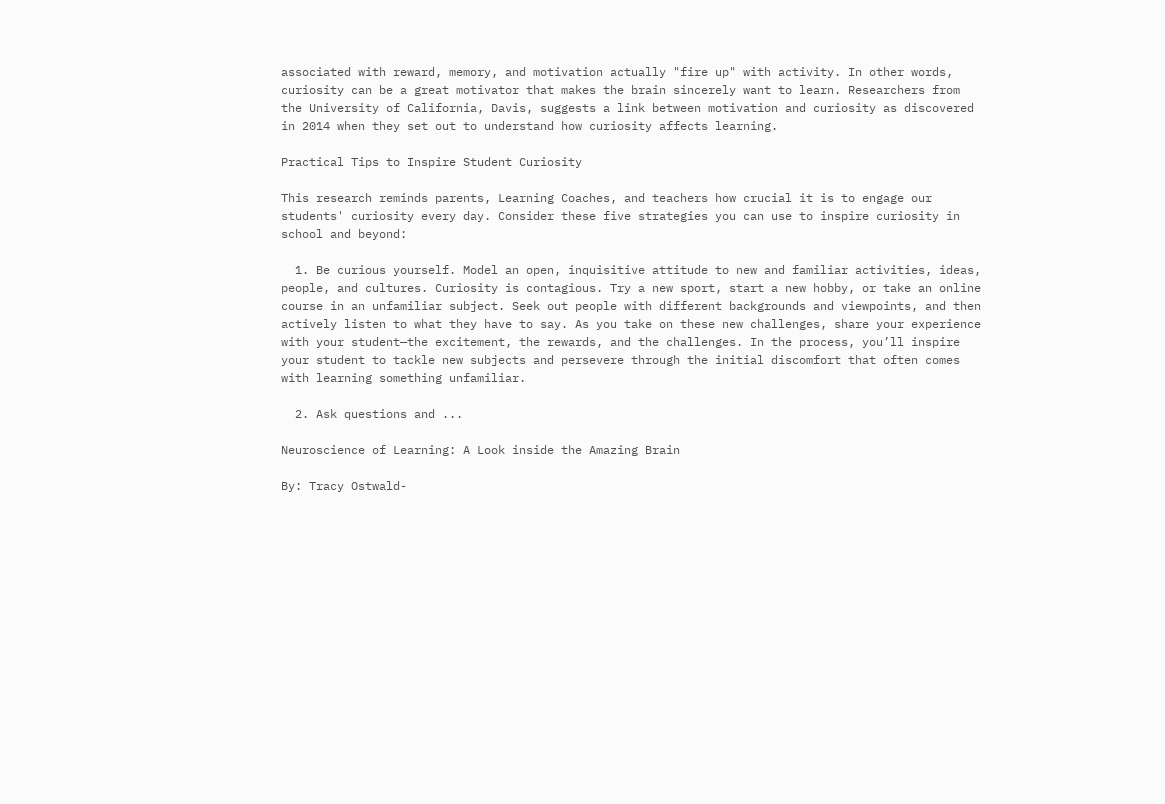associated with reward, memory, and motivation actually "fire up" with activity. In other words, curiosity can be a great motivator that makes the brain sincerely want to learn. Researchers from the University of California, Davis, suggests a link between motivation and curiosity as discovered in 2014 when they set out to understand how curiosity affects learning.

Practical Tips to Inspire Student Curiosity

This research reminds parents, Learning Coaches, and teachers how crucial it is to engage our students' curiosity every day. Consider these five strategies you can use to inspire curiosity in school and beyond:

  1. Be curious yourself. Model an open, inquisitive attitude to new and familiar activities, ideas, people, and cultures. Curiosity is contagious. Try a new sport, start a new hobby, or take an online course in an unfamiliar subject. Seek out people with different backgrounds and viewpoints, and then actively listen to what they have to say. As you take on these new challenges, share your experience with your student—the excitement, the rewards, and the challenges. In the process, you’ll inspire your student to tackle new subjects and persevere through the initial discomfort that often comes with learning something unfamiliar.

  2. Ask questions and ...

Neuroscience of Learning: A Look inside the Amazing Brain

By: Tracy Ostwald-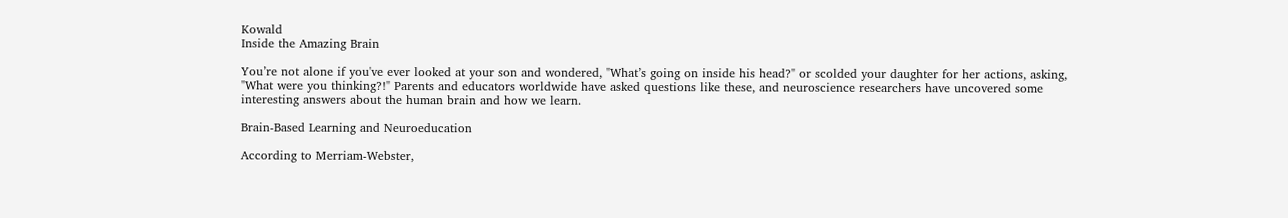Kowald
Inside the Amazing Brain

You’re not alone if you've ever looked at your son and wondered, "What’s going on inside his head?" or scolded your daughter for her actions, asking, "What were you thinking?!" Parents and educators worldwide have asked questions like these, and neuroscience researchers have uncovered some interesting answers about the human brain and how we learn.

Brain-Based Learning and Neuroeducation

According to Merriam-Webster,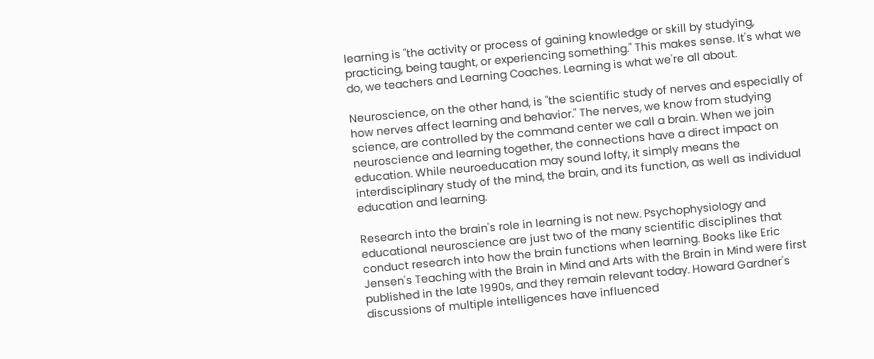learning is "the activity or process of gaining knowledge or skill by studying, practicing, being taught, or experiencing something." This makes sense. It's what we do, we teachers and Learning Coaches. Learning is what we're all about.

Neuroscience, on the other hand, is "the scientific study of nerves and especially of how nerves affect learning and behavior." The nerves, we know from studying science, are controlled by the command center we call a brain. When we join neuroscience and learning together, the connections have a direct impact on education. While neuroeducation may sound lofty, it simply means the interdisciplinary study of the mind, the brain, and its function, as well as individual education and learning.

Research into the brain's role in learning is not new. Psychophysiology and educational neuroscience are just two of the many scientific disciplines that conduct research into how the brain functions when learning. Books like Eric Jensen's Teaching with the Brain in Mind and Arts with the Brain in Mind were first published in the late 1990s, and they remain relevant today. Howard Gardner's discussions of multiple intelligences have influenced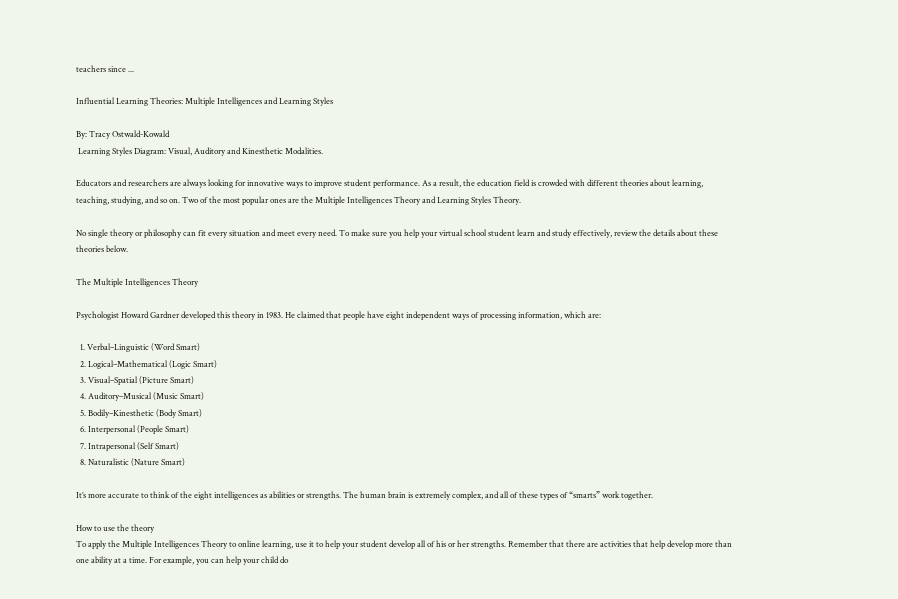teachers since ...

Influential Learning Theories: Multiple Intelligences and Learning Styles

By: Tracy Ostwald-Kowald
 Learning Styles Diagram: Visual, Auditory and Kinesthetic Modalities.

Educators and researchers are always looking for innovative ways to improve student performance. As a result, the education field is crowded with different theories about learning, teaching, studying, and so on. Two of the most popular ones are the Multiple Intelligences Theory and Learning Styles Theory.

No single theory or philosophy can fit every situation and meet every need. To make sure you help your virtual school student learn and study effectively, review the details about these theories below.

The Multiple Intelligences Theory

Psychologist Howard Gardner developed this theory in 1983. He claimed that people have eight independent ways of processing information, which are:

  1. Verbal–Linguistic (Word Smart)
  2. Logical–Mathematical (Logic Smart)
  3. Visual–Spatial (Picture Smart)
  4. Auditory–Musical (Music Smart)
  5. Bodily–Kinesthetic (Body Smart)
  6. Interpersonal (People Smart)
  7. Intrapersonal (Self Smart)
  8. Naturalistic (Nature Smart)

It’s more accurate to think of the eight intelligences as abilities or strengths. The human brain is extremely complex, and all of these types of “smarts” work together.

How to use the theory
To apply the Multiple Intelligences Theory to online learning, use it to help your student develop all of his or her strengths. Remember that there are activities that help develop more than one ability at a time. For example, you can help your child do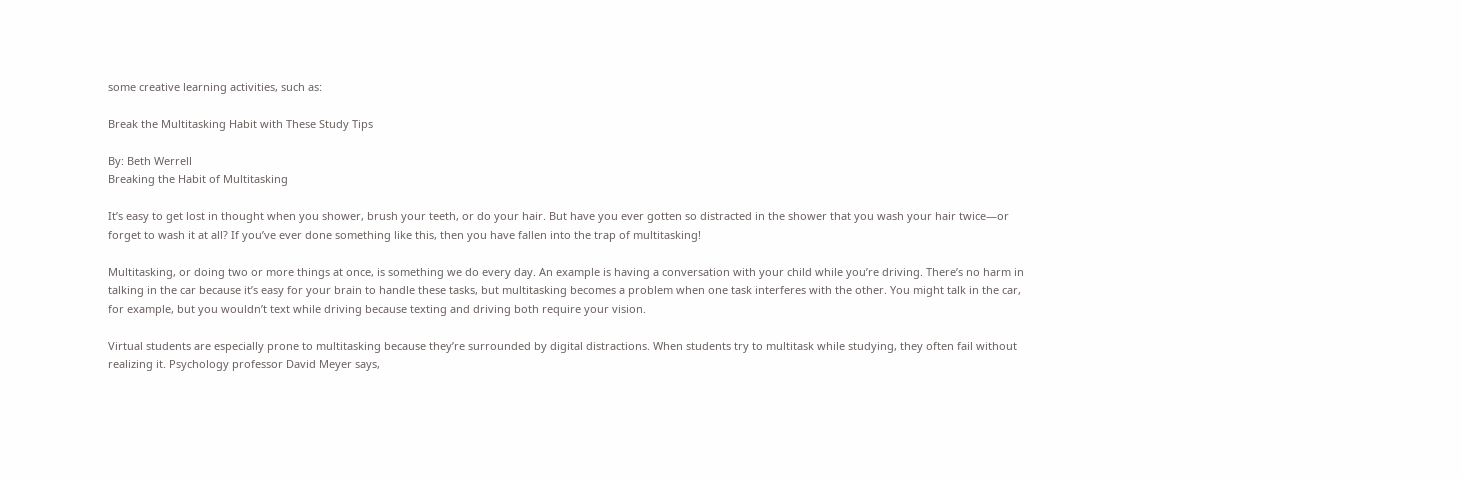some creative learning activities, such as:

Break the Multitasking Habit with These Study Tips

By: Beth Werrell
Breaking the Habit of Multitasking

It’s easy to get lost in thought when you shower, brush your teeth, or do your hair. But have you ever gotten so distracted in the shower that you wash your hair twice—or forget to wash it at all? If you’ve ever done something like this, then you have fallen into the trap of multitasking!

Multitasking, or doing two or more things at once, is something we do every day. An example is having a conversation with your child while you’re driving. There’s no harm in talking in the car because it’s easy for your brain to handle these tasks, but multitasking becomes a problem when one task interferes with the other. You might talk in the car, for example, but you wouldn’t text while driving because texting and driving both require your vision.

Virtual students are especially prone to multitasking because they’re surrounded by digital distractions. When students try to multitask while studying, they often fail without realizing it. Psychology professor David Meyer says,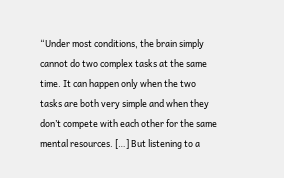“Under most conditions, the brain simply cannot do two complex tasks at the same time. It can happen only when the two tasks are both very simple and when they don’t compete with each other for the same mental resources. […] But listening to a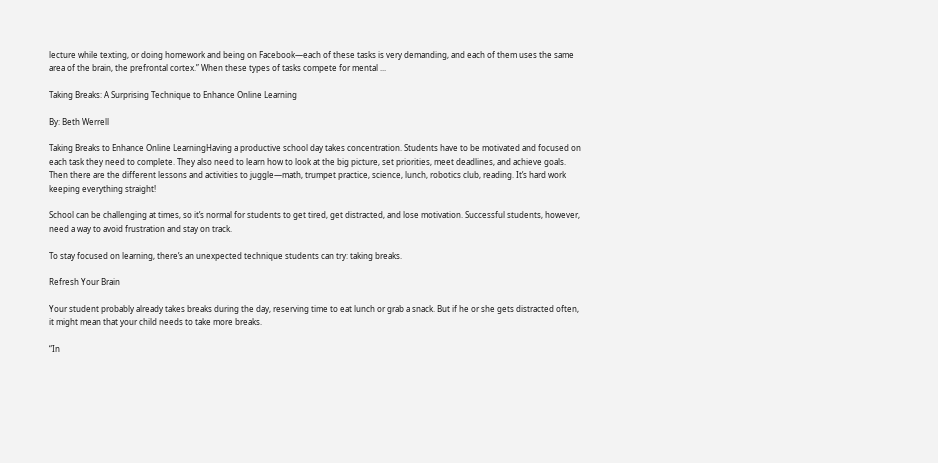lecture while texting, or doing homework and being on Facebook—each of these tasks is very demanding, and each of them uses the same area of the brain, the prefrontal cortex.” When these types of tasks compete for mental ...

Taking Breaks: A Surprising Technique to Enhance Online Learning

By: Beth Werrell

Taking Breaks to Enhance Online LearningHaving a productive school day takes concentration. Students have to be motivated and focused on each task they need to complete. They also need to learn how to look at the big picture, set priorities, meet deadlines, and achieve goals. Then there are the different lessons and activities to juggle—math, trumpet practice, science, lunch, robotics club, reading. It’s hard work keeping everything straight!

School can be challenging at times, so it’s normal for students to get tired, get distracted, and lose motivation. Successful students, however, need a way to avoid frustration and stay on track.

To stay focused on learning, there’s an unexpected technique students can try: taking breaks.

Refresh Your Brain

Your student probably already takes breaks during the day, reserving time to eat lunch or grab a snack. But if he or she gets distracted often, it might mean that your child needs to take more breaks.

“In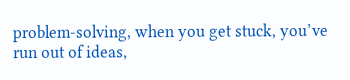problem-solving, when you get stuck, you’ve run out of ideas,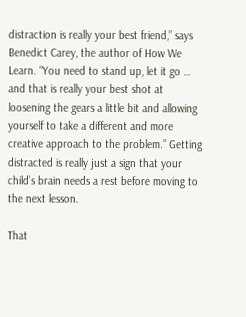distraction is really your best friend,” says Benedict Carey, the author of How We Learn. “You need to stand up, let it go … and that is really your best shot at loosening the gears a little bit and allowing yourself to take a different and more creative approach to the problem.” Getting distracted is really just a sign that your child’s brain needs a rest before moving to the next lesson.

That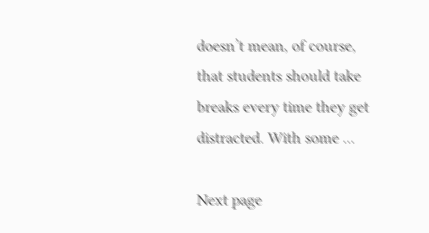doesn’t mean, of course, that students should take breaks every time they get distracted. With some ...

Next page